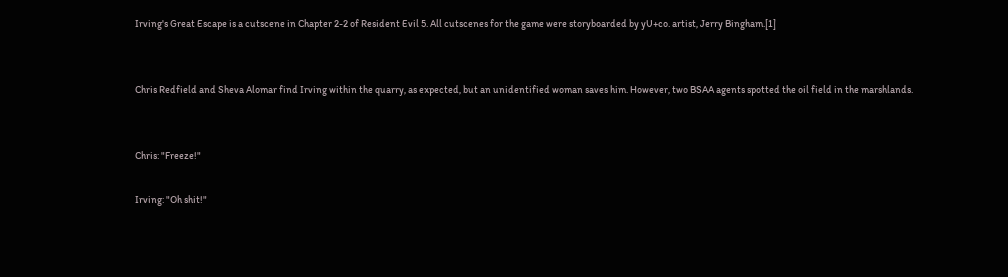Irving's Great Escape is a cutscene in Chapter 2-2 of Resident Evil 5. All cutscenes for the game were storyboarded by yU+co. artist, Jerry Bingham.[1]


Chris Redfield and Sheva Alomar find Irving within the quarry, as expected, but an unidentified woman saves him. However, two BSAA agents spotted the oil field in the marshlands.


Chris: "Freeze!"

Irving: "Oh shit!"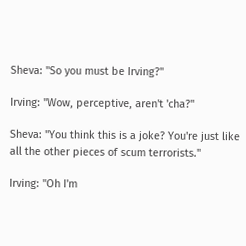Sheva: "So you must be Irving?"

Irving: "Wow, perceptive, aren't 'cha?"

Sheva: "You think this is a joke? You're just like all the other pieces of scum terrorists."

Irving: "Oh I'm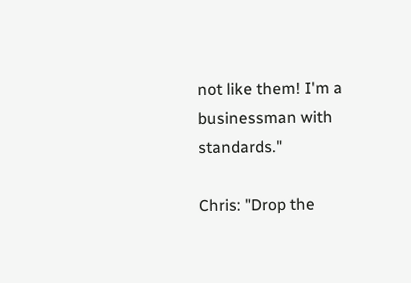not like them! I'm a businessman with standards."

Chris: "Drop the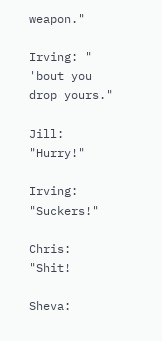weapon."

Irving: " 'bout you drop yours."

Jill: "Hurry!"

Irving: "Suckers!"

Chris: "Shit!

Sheva: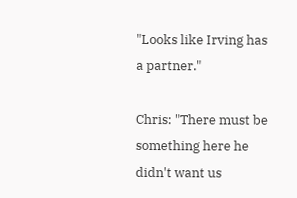"Looks like Irving has a partner."

Chris: "There must be something here he didn't want us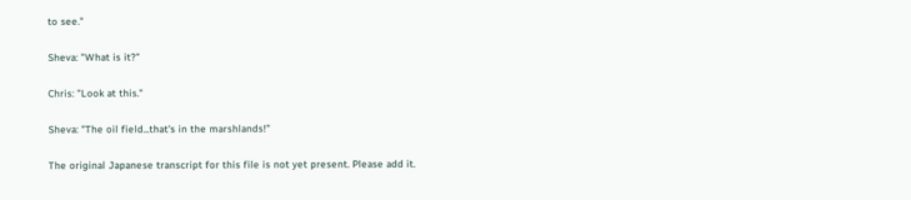to see."

Sheva: "What is it?"

Chris: "Look at this."

Sheva: "The oil field...that's in the marshlands!"

The original Japanese transcript for this file is not yet present. Please add it.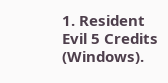1. Resident Evil 5 Credits (Windows).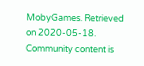MobyGames. Retrieved on 2020-05-18.
Community content is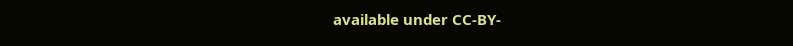available under CC-BY-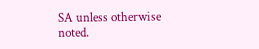SA unless otherwise noted.